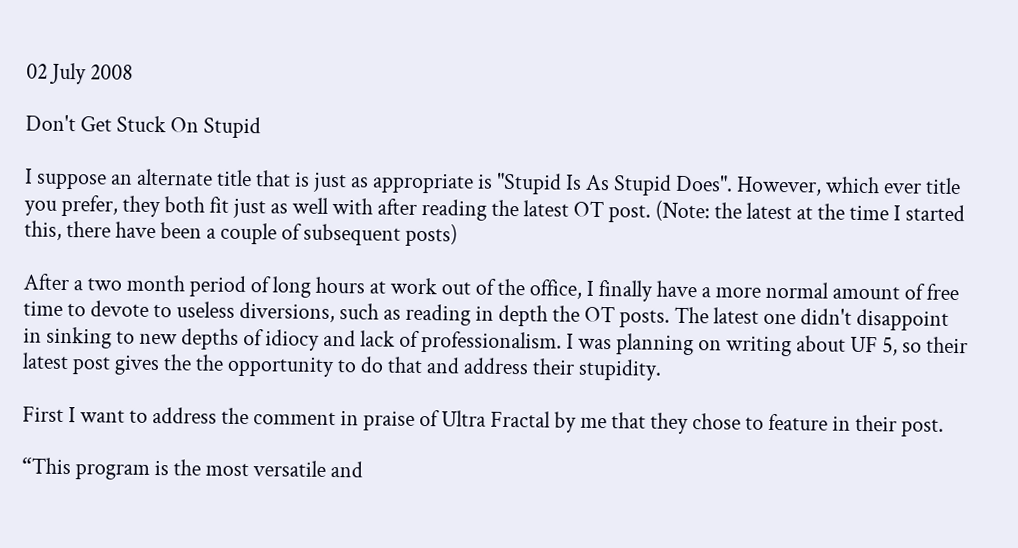02 July 2008

Don't Get Stuck On Stupid

I suppose an alternate title that is just as appropriate is "Stupid Is As Stupid Does". However, which ever title you prefer, they both fit just as well with after reading the latest OT post. (Note: the latest at the time I started this, there have been a couple of subsequent posts)

After a two month period of long hours at work out of the office, I finally have a more normal amount of free time to devote to useless diversions, such as reading in depth the OT posts. The latest one didn't disappoint in sinking to new depths of idiocy and lack of professionalism. I was planning on writing about UF 5, so their latest post gives the the opportunity to do that and address their stupidity.

First I want to address the comment in praise of Ultra Fractal by me that they chose to feature in their post.

“This program is the most versatile and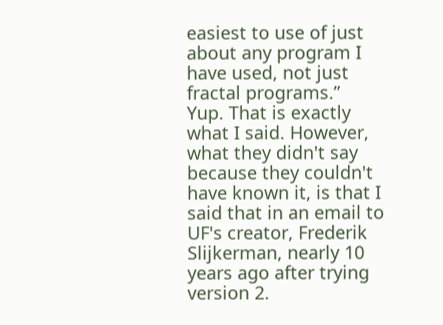easiest to use of just about any program I have used, not just fractal programs.”
Yup. That is exactly what I said. However, what they didn't say because they couldn't have known it, is that I said that in an email to UF's creator, Frederik Slijkerman, nearly 10 years ago after trying version 2.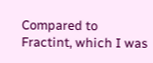Compared to Fractint, which I was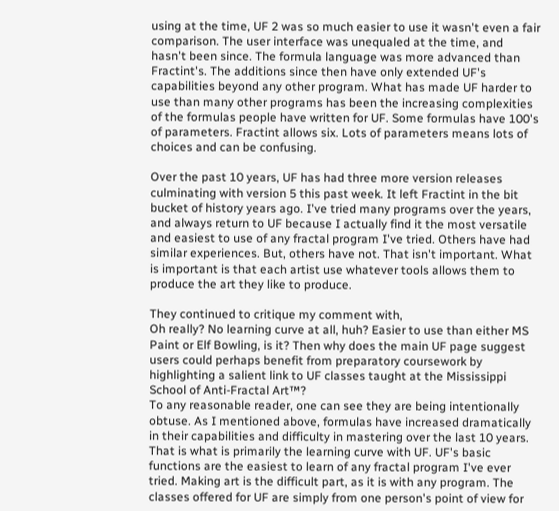using at the time, UF 2 was so much easier to use it wasn't even a fair comparison. The user interface was unequaled at the time, and hasn't been since. The formula language was more advanced than Fractint's. The additions since then have only extended UF's capabilities beyond any other program. What has made UF harder to use than many other programs has been the increasing complexities of the formulas people have written for UF. Some formulas have 100's of parameters. Fractint allows six. Lots of parameters means lots of choices and can be confusing.

Over the past 10 years, UF has had three more version releases culminating with version 5 this past week. It left Fractint in the bit bucket of history years ago. I've tried many programs over the years, and always return to UF because I actually find it the most versatile and easiest to use of any fractal program I've tried. Others have had similar experiences. But, others have not. That isn't important. What is important is that each artist use whatever tools allows them to produce the art they like to produce.

They continued to critique my comment with,
Oh really? No learning curve at all, huh? Easier to use than either MS Paint or Elf Bowling, is it? Then why does the main UF page suggest users could perhaps benefit from preparatory coursework by highlighting a salient link to UF classes taught at the Mississippi School of Anti-Fractal Art™?
To any reasonable reader, one can see they are being intentionally obtuse. As I mentioned above, formulas have increased dramatically in their capabilities and difficulty in mastering over the last 10 years. That is what is primarily the learning curve with UF. UF's basic functions are the easiest to learn of any fractal program I've ever tried. Making art is the difficult part, as it is with any program. The classes offered for UF are simply from one person's point of view for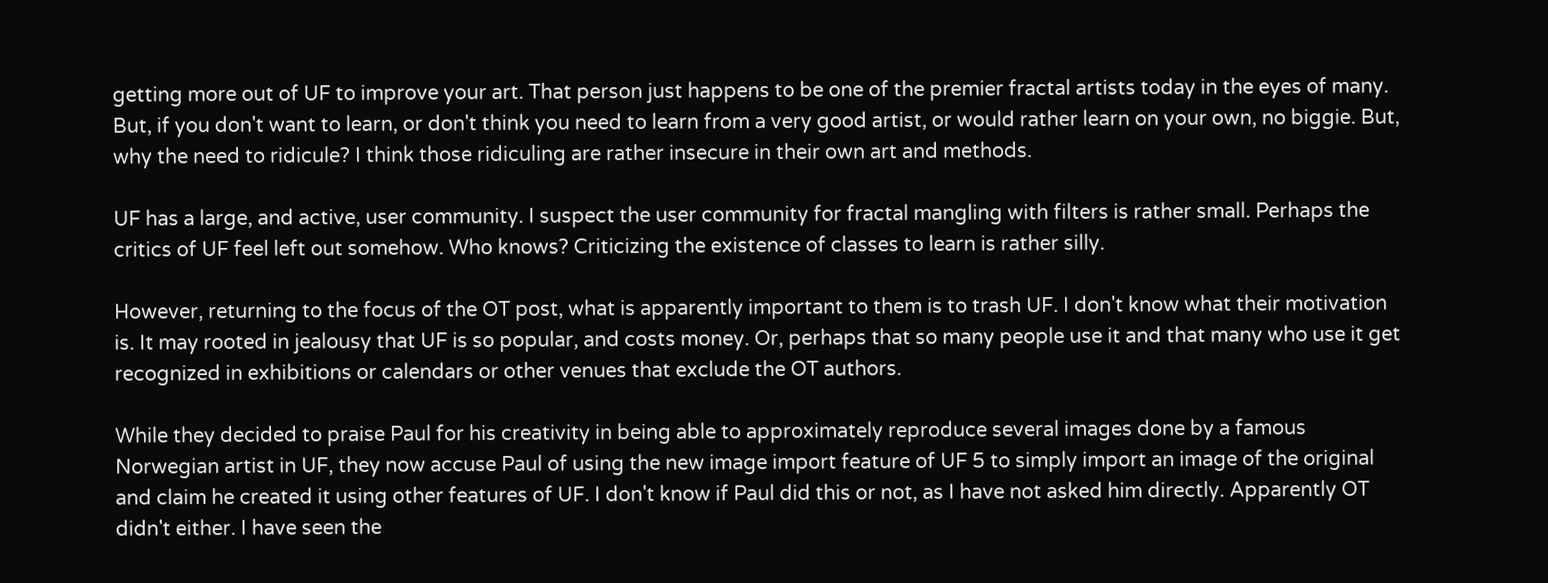getting more out of UF to improve your art. That person just happens to be one of the premier fractal artists today in the eyes of many. But, if you don't want to learn, or don't think you need to learn from a very good artist, or would rather learn on your own, no biggie. But, why the need to ridicule? I think those ridiculing are rather insecure in their own art and methods.

UF has a large, and active, user community. I suspect the user community for fractal mangling with filters is rather small. Perhaps the critics of UF feel left out somehow. Who knows? Criticizing the existence of classes to learn is rather silly.

However, returning to the focus of the OT post, what is apparently important to them is to trash UF. I don't know what their motivation is. It may rooted in jealousy that UF is so popular, and costs money. Or, perhaps that so many people use it and that many who use it get recognized in exhibitions or calendars or other venues that exclude the OT authors.

While they decided to praise Paul for his creativity in being able to approximately reproduce several images done by a famous Norwegian artist in UF, they now accuse Paul of using the new image import feature of UF 5 to simply import an image of the original and claim he created it using other features of UF. I don't know if Paul did this or not, as I have not asked him directly. Apparently OT didn't either. I have seen the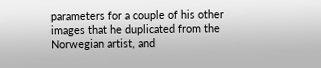parameters for a couple of his other images that he duplicated from the Norwegian artist, and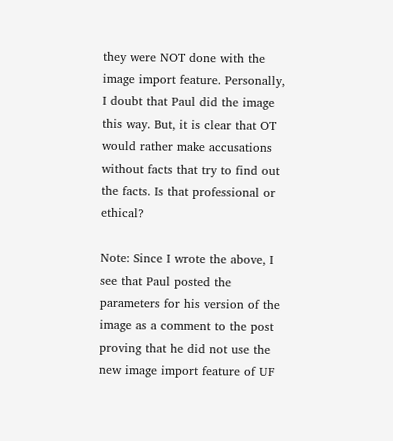they were NOT done with the image import feature. Personally, I doubt that Paul did the image this way. But, it is clear that OT would rather make accusations without facts that try to find out the facts. Is that professional or ethical?

Note: Since I wrote the above, I see that Paul posted the parameters for his version of the image as a comment to the post proving that he did not use the new image import feature of UF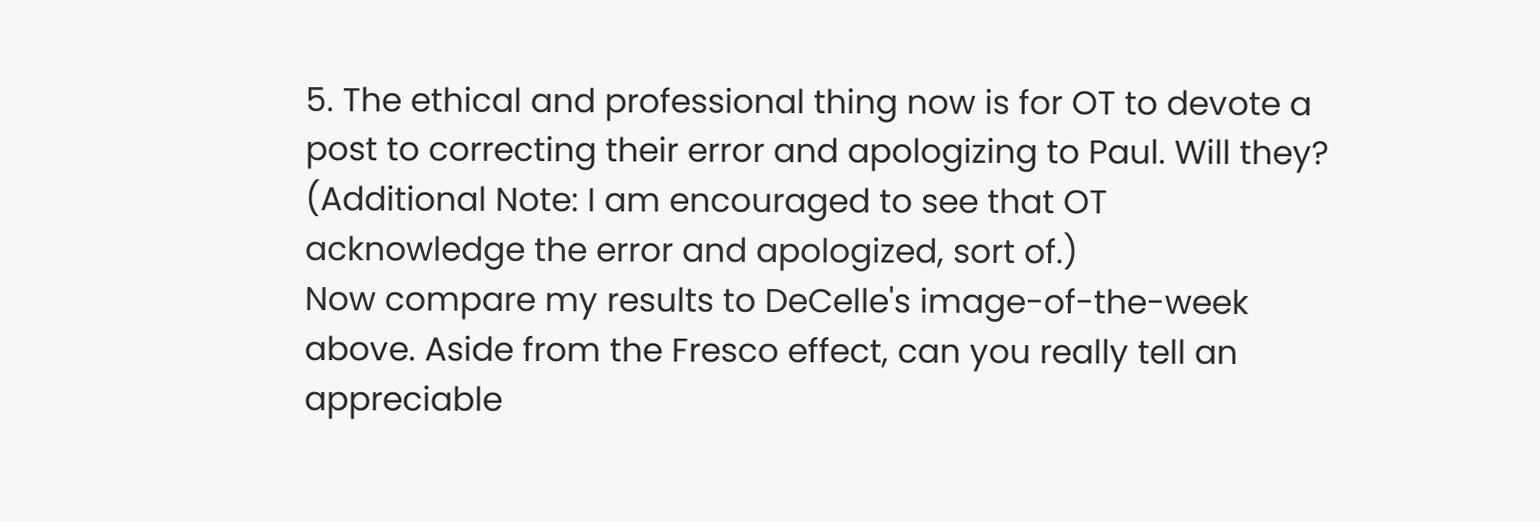5. The ethical and professional thing now is for OT to devote a post to correcting their error and apologizing to Paul. Will they? (Additional Note: I am encouraged to see that OT acknowledge the error and apologized, sort of.)
Now compare my results to DeCelle's image-of-the-week above. Aside from the Fresco effect, can you really tell an appreciable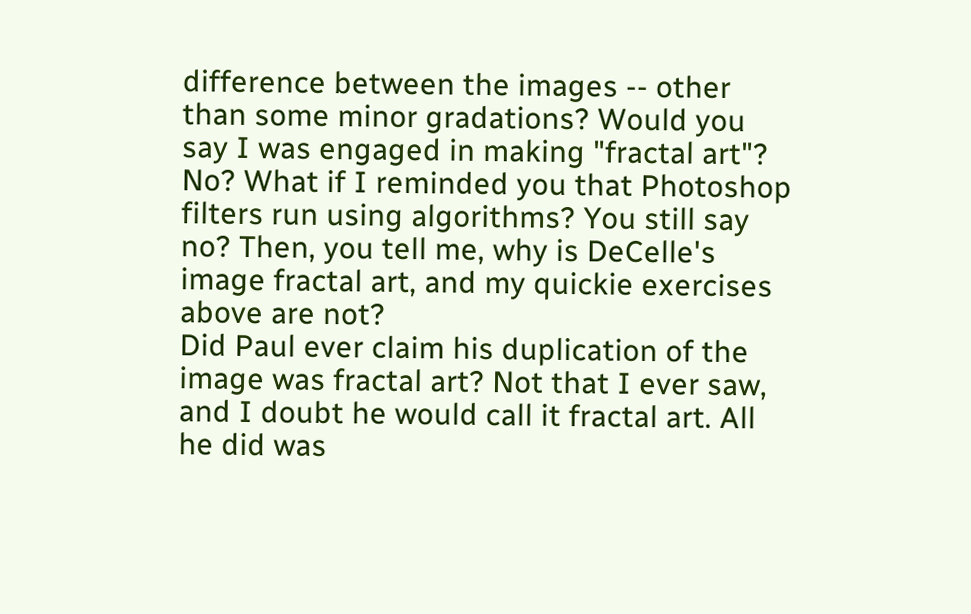difference between the images -- other than some minor gradations? Would you say I was engaged in making "fractal art"? No? What if I reminded you that Photoshop filters run using algorithms? You still say no? Then, you tell me, why is DeCelle's image fractal art, and my quickie exercises above are not?
Did Paul ever claim his duplication of the image was fractal art? Not that I ever saw, and I doubt he would call it fractal art. All he did was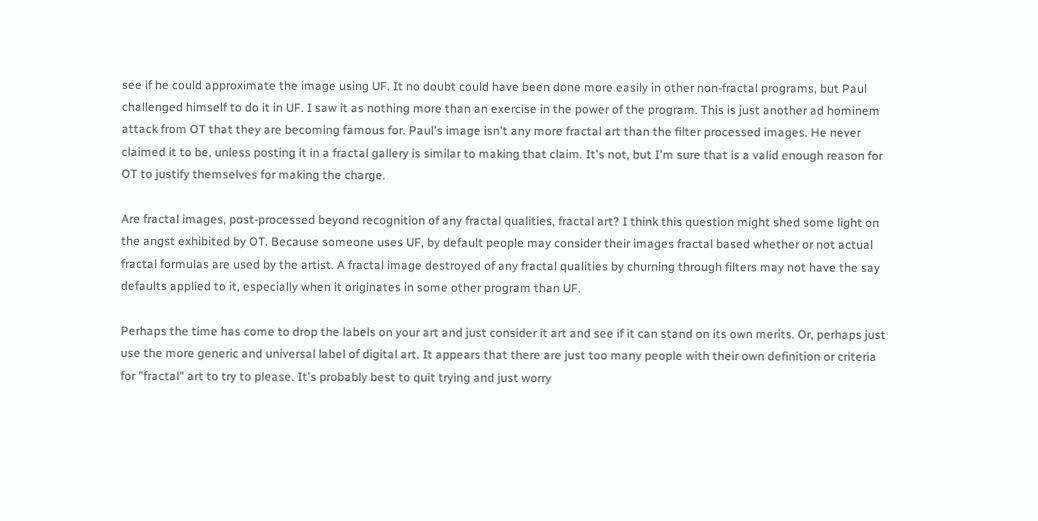see if he could approximate the image using UF. It no doubt could have been done more easily in other non-fractal programs, but Paul challenged himself to do it in UF. I saw it as nothing more than an exercise in the power of the program. This is just another ad hominem attack from OT that they are becoming famous for. Paul's image isn't any more fractal art than the filter processed images. He never claimed it to be, unless posting it in a fractal gallery is similar to making that claim. It's not, but I'm sure that is a valid enough reason for OT to justify themselves for making the charge.

Are fractal images, post-processed beyond recognition of any fractal qualities, fractal art? I think this question might shed some light on the angst exhibited by OT. Because someone uses UF, by default people may consider their images fractal based whether or not actual fractal formulas are used by the artist. A fractal image destroyed of any fractal qualities by churning through filters may not have the say defaults applied to it, especially when it originates in some other program than UF.

Perhaps the time has come to drop the labels on your art and just consider it art and see if it can stand on its own merits. Or, perhaps just use the more generic and universal label of digital art. It appears that there are just too many people with their own definition or criteria for "fractal" art to try to please. It's probably best to quit trying and just worry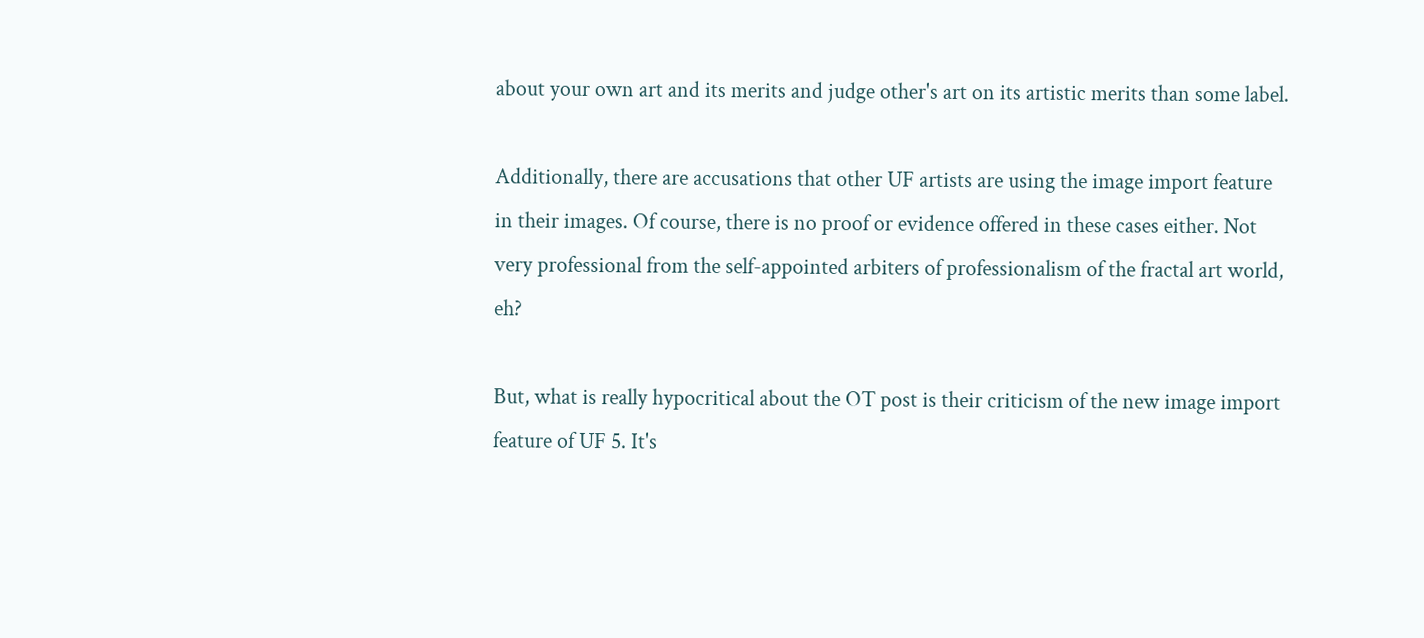about your own art and its merits and judge other's art on its artistic merits than some label.

Additionally, there are accusations that other UF artists are using the image import feature in their images. Of course, there is no proof or evidence offered in these cases either. Not very professional from the self-appointed arbiters of professionalism of the fractal art world, eh?

But, what is really hypocritical about the OT post is their criticism of the new image import feature of UF 5. It's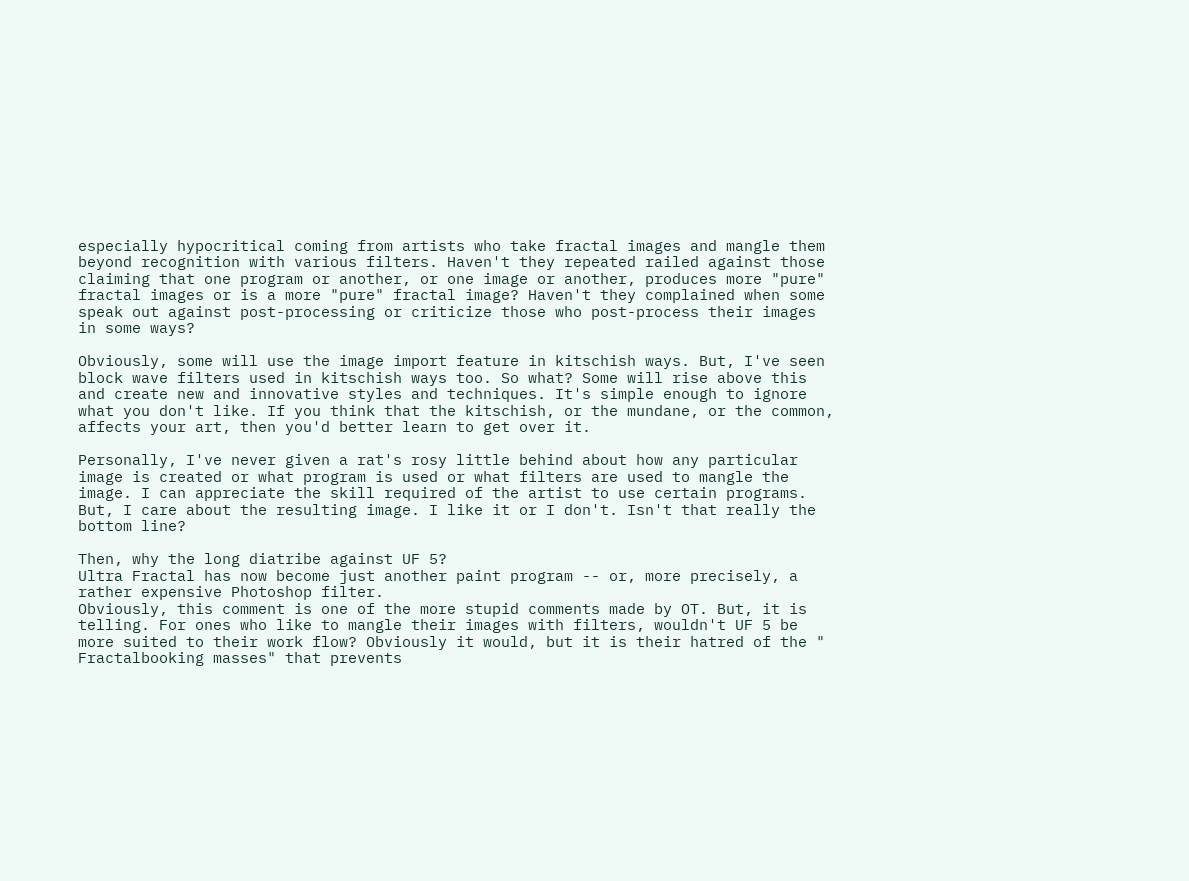especially hypocritical coming from artists who take fractal images and mangle them beyond recognition with various filters. Haven't they repeated railed against those claiming that one program or another, or one image or another, produces more "pure" fractal images or is a more "pure" fractal image? Haven't they complained when some speak out against post-processing or criticize those who post-process their images in some ways?

Obviously, some will use the image import feature in kitschish ways. But, I've seen block wave filters used in kitschish ways too. So what? Some will rise above this and create new and innovative styles and techniques. It's simple enough to ignore what you don't like. If you think that the kitschish, or the mundane, or the common, affects your art, then you'd better learn to get over it.

Personally, I've never given a rat's rosy little behind about how any particular image is created or what program is used or what filters are used to mangle the image. I can appreciate the skill required of the artist to use certain programs. But, I care about the resulting image. I like it or I don't. Isn't that really the bottom line?

Then, why the long diatribe against UF 5?
Ultra Fractal has now become just another paint program -- or, more precisely, a rather expensive Photoshop filter.
Obviously, this comment is one of the more stupid comments made by OT. But, it is telling. For ones who like to mangle their images with filters, wouldn't UF 5 be more suited to their work flow? Obviously it would, but it is their hatred of the "
Fractalbooking masses" that prevents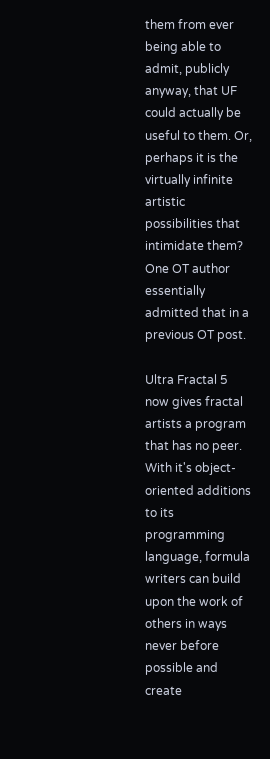them from ever being able to admit, publicly anyway, that UF could actually be useful to them. Or, perhaps it is the virtually infinite artistic possibilities that intimidate them? One OT author essentially admitted that in a previous OT post.

Ultra Fractal 5 now gives fractal artists a program that has no peer. With it's object-oriented additions to its programming language, formula writers can build upon the work of others in ways never before possible and create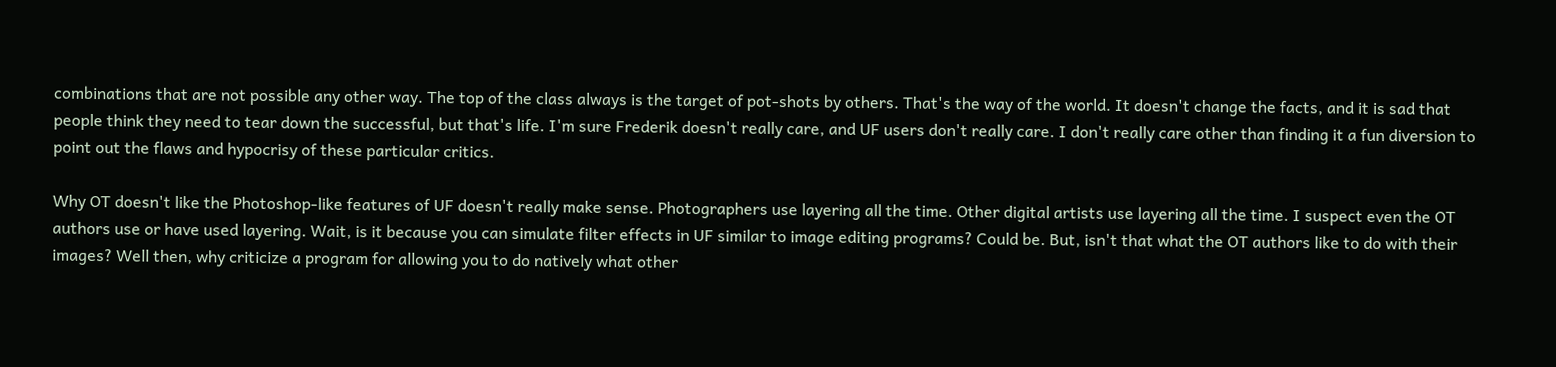combinations that are not possible any other way. The top of the class always is the target of pot-shots by others. That's the way of the world. It doesn't change the facts, and it is sad that people think they need to tear down the successful, but that's life. I'm sure Frederik doesn't really care, and UF users don't really care. I don't really care other than finding it a fun diversion to point out the flaws and hypocrisy of these particular critics.

Why OT doesn't like the Photoshop-like features of UF doesn't really make sense. Photographers use layering all the time. Other digital artists use layering all the time. I suspect even the OT authors use or have used layering. Wait, is it because you can simulate filter effects in UF similar to image editing programs? Could be. But, isn't that what the OT authors like to do with their images? Well then, why criticize a program for allowing you to do natively what other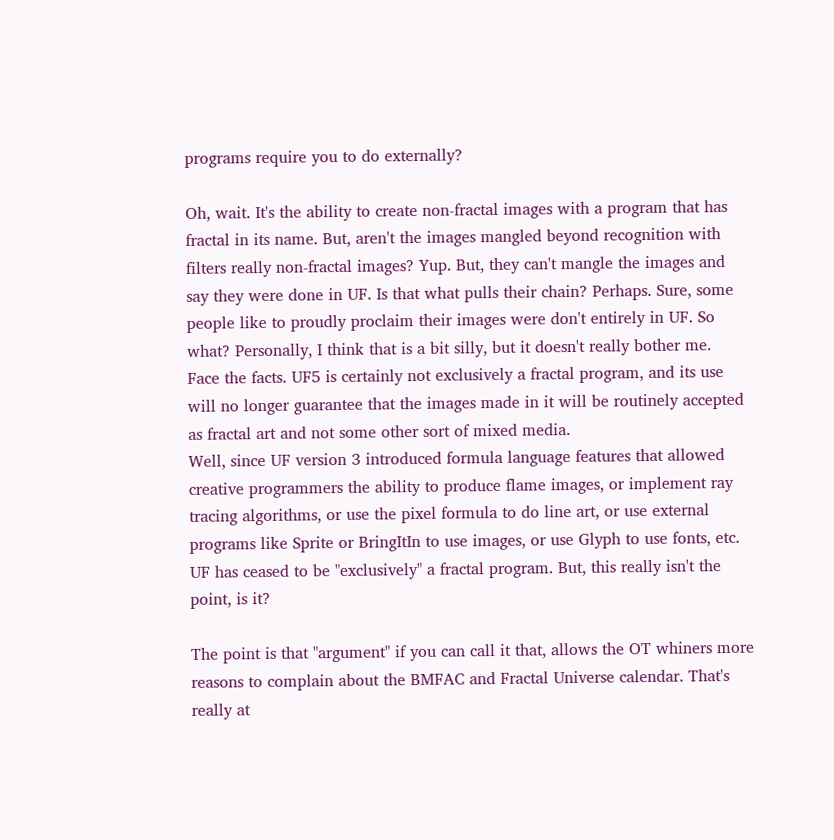programs require you to do externally?

Oh, wait. It's the ability to create non-fractal images with a program that has fractal in its name. But, aren't the images mangled beyond recognition with filters really non-fractal images? Yup. But, they can't mangle the images and say they were done in UF. Is that what pulls their chain? Perhaps. Sure, some people like to proudly proclaim their images were don't entirely in UF. So what? Personally, I think that is a bit silly, but it doesn't really bother me.
Face the facts. UF5 is certainly not exclusively a fractal program, and its use will no longer guarantee that the images made in it will be routinely accepted as fractal art and not some other sort of mixed media.
Well, since UF version 3 introduced formula language features that allowed creative programmers the ability to produce flame images, or implement ray tracing algorithms, or use the pixel formula to do line art, or use external programs like Sprite or BringItIn to use images, or use Glyph to use fonts, etc. UF has ceased to be "exclusively" a fractal program. But, this really isn't the point, is it?

The point is that "argument" if you can call it that, allows the OT whiners more reasons to complain about the BMFAC and Fractal Universe calendar. That's really at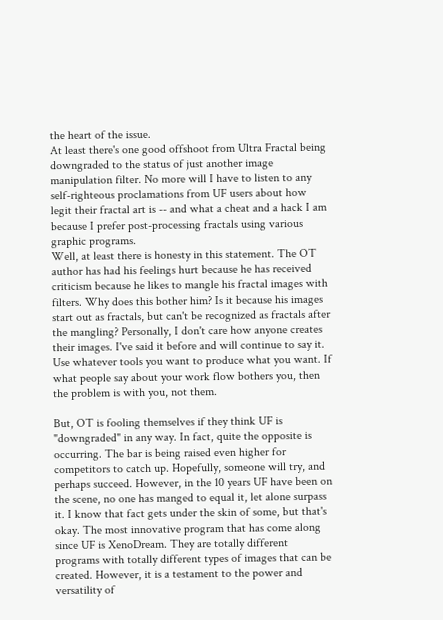the heart of the issue.
At least there's one good offshoot from Ultra Fractal being downgraded to the status of just another image manipulation filter. No more will I have to listen to any self-righteous proclamations from UF users about how legit their fractal art is -- and what a cheat and a hack I am because I prefer post-processing fractals using various graphic programs.
Well, at least there is honesty in this statement. The OT author has had his feelings hurt because he has received criticism because he likes to mangle his fractal images with filters. Why does this bother him? Is it because his images start out as fractals, but can't be recognized as fractals after the mangling? Personally, I don't care how anyone creates their images. I've said it before and will continue to say it. Use whatever tools you want to produce what you want. If what people say about your work flow bothers you, then the problem is with you, not them.

But, OT is fooling themselves if they think UF is "downgraded" in any way. In fact, quite the opposite is occurring. The bar is being raised even higher for competitors to catch up. Hopefully, someone will try, and perhaps succeed. However, in the 10 years UF have been on the scene, no one has manged to equal it, let alone surpass it. I know that fact gets under the skin of some, but that's okay. The most innovative program that has come along since UF is XenoDream. They are totally different programs with totally different types of images that can be created. However, it is a testament to the power and versatility of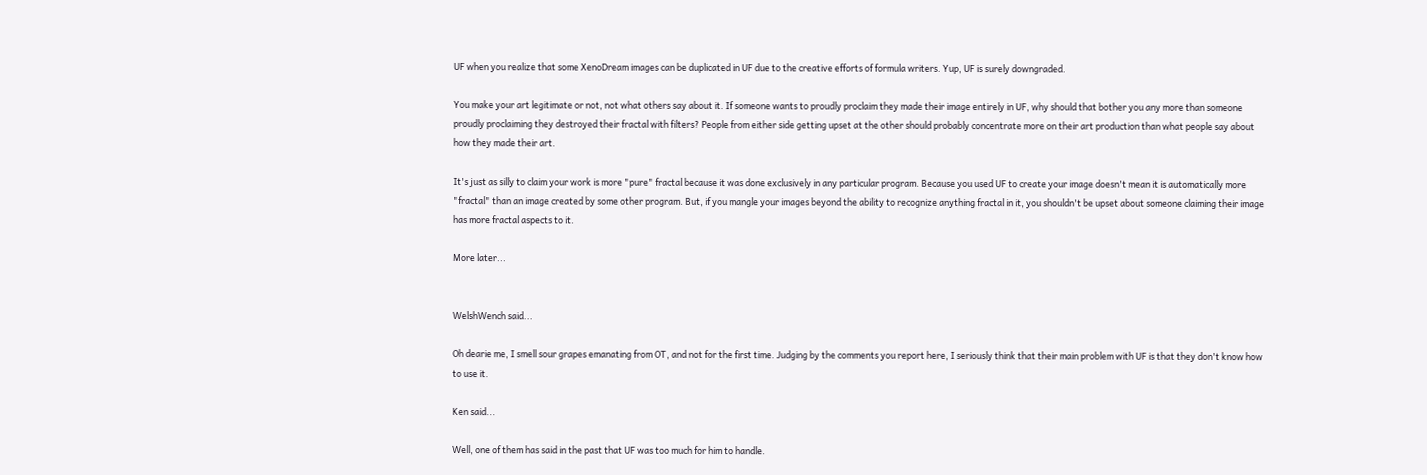UF when you realize that some XenoDream images can be duplicated in UF due to the creative efforts of formula writers. Yup, UF is surely downgraded.

You make your art legitimate or not, not what others say about it. If someone wants to proudly proclaim they made their image entirely in UF, why should that bother you any more than someone proudly proclaiming they destroyed their fractal with filters? People from either side getting upset at the other should probably concentrate more on their art production than what people say about how they made their art.

It's just as silly to claim your work is more "pure" fractal because it was done exclusively in any particular program. Because you used UF to create your image doesn't mean it is automatically more "fractal" than an image created by some other program. But, if you mangle your images beyond the ability to recognize anything fractal in it, you shouldn't be upset about someone claiming their image has more fractal aspects to it.

More later...


WelshWench said...

Oh dearie me, I smell sour grapes emanating from OT, and not for the first time. Judging by the comments you report here, I seriously think that their main problem with UF is that they don't know how to use it.

Ken said...

Well, one of them has said in the past that UF was too much for him to handle.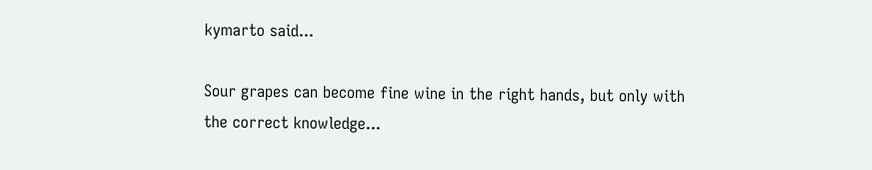kymarto said...

Sour grapes can become fine wine in the right hands, but only with the correct knowledge...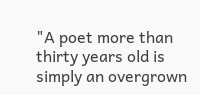"A poet more than thirty years old is simply an overgrown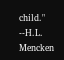child."
--H.L. Mencken